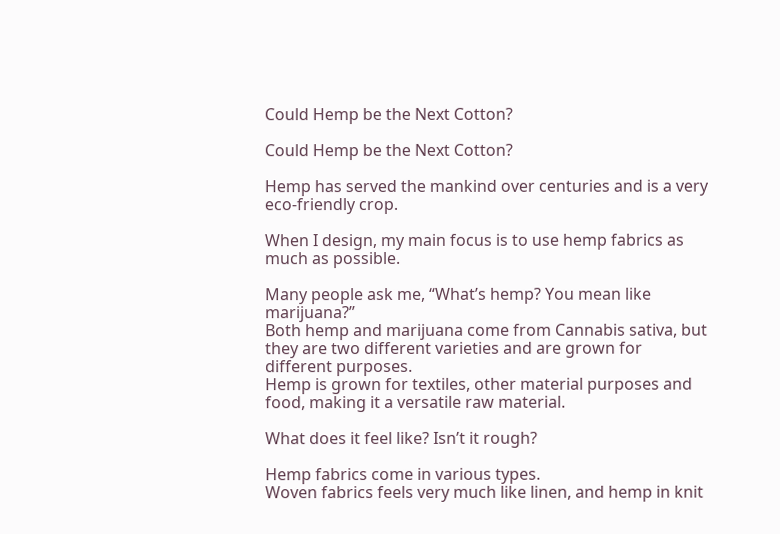Could Hemp be the Next Cotton?

Could Hemp be the Next Cotton?

Hemp has served the mankind over centuries and is a very eco-friendly crop.

When I design, my main focus is to use hemp fabrics as much as possible.

Many people ask me, “What’s hemp? You mean like marijuana?”
Both hemp and marijuana come from Cannabis sativa, but they are two different varieties and are grown for different purposes.
Hemp is grown for textiles, other material purposes and food, making it a versatile raw material.

What does it feel like? Isn’t it rough?

Hemp fabrics come in various types.
Woven fabrics feels very much like linen, and hemp in knit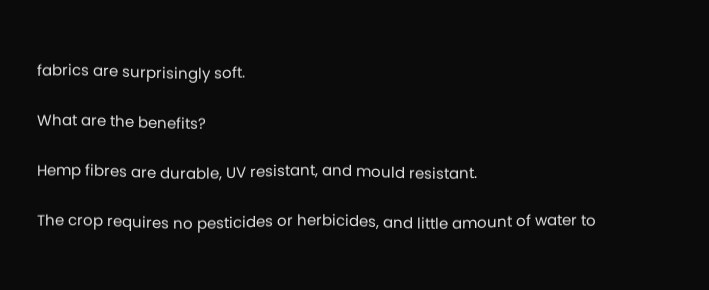fabrics are surprisingly soft.

What are the benefits?

Hemp fibres are durable, UV resistant, and mould resistant.

The crop requires no pesticides or herbicides, and little amount of water to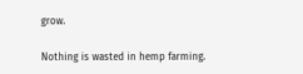grow.

Nothing is wasted in hemp farming.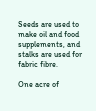Seeds are used to make oil and food supplements, and stalks are used for fabric fibre.

One acre of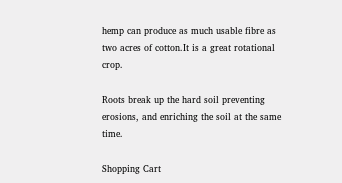hemp can produce as much usable fibre as two acres of cotton.It is a great rotational crop.

Roots break up the hard soil preventing erosions, and enriching the soil at the same time.

Shopping Cart